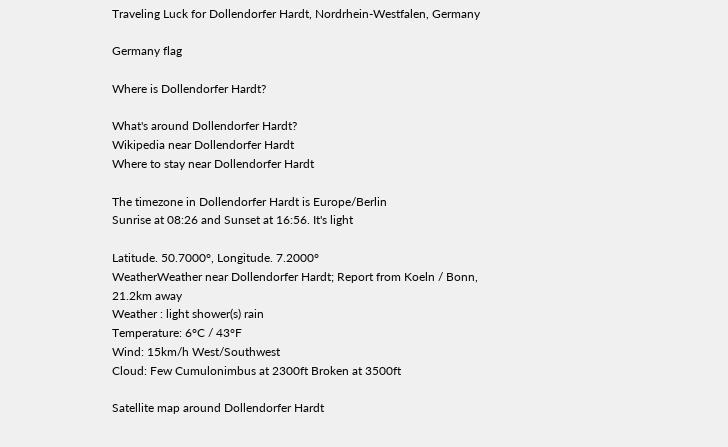Traveling Luck for Dollendorfer Hardt, Nordrhein-Westfalen, Germany

Germany flag

Where is Dollendorfer Hardt?

What's around Dollendorfer Hardt?
Wikipedia near Dollendorfer Hardt
Where to stay near Dollendorfer Hardt

The timezone in Dollendorfer Hardt is Europe/Berlin
Sunrise at 08:26 and Sunset at 16:56. It's light

Latitude. 50.7000°, Longitude. 7.2000°
WeatherWeather near Dollendorfer Hardt; Report from Koeln / Bonn, 21.2km away
Weather : light shower(s) rain
Temperature: 6°C / 43°F
Wind: 15km/h West/Southwest
Cloud: Few Cumulonimbus at 2300ft Broken at 3500ft

Satellite map around Dollendorfer Hardt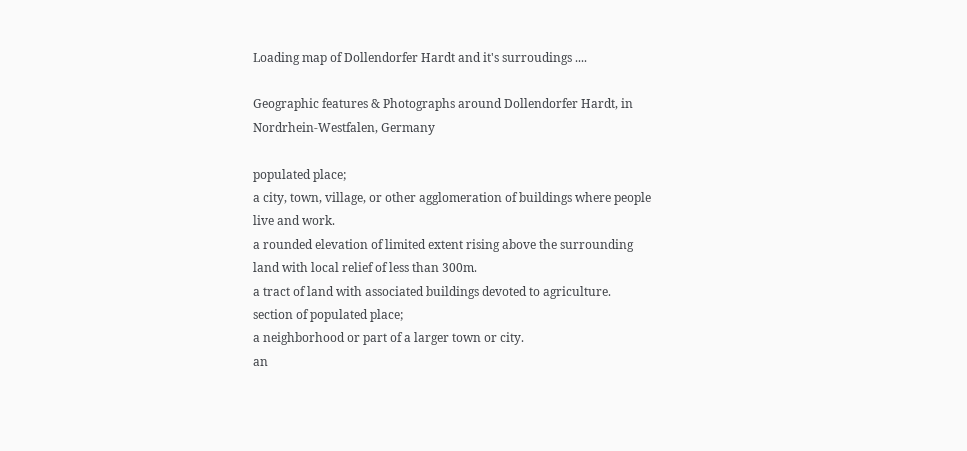Loading map of Dollendorfer Hardt and it's surroudings ....

Geographic features & Photographs around Dollendorfer Hardt, in Nordrhein-Westfalen, Germany

populated place;
a city, town, village, or other agglomeration of buildings where people live and work.
a rounded elevation of limited extent rising above the surrounding land with local relief of less than 300m.
a tract of land with associated buildings devoted to agriculture.
section of populated place;
a neighborhood or part of a larger town or city.
an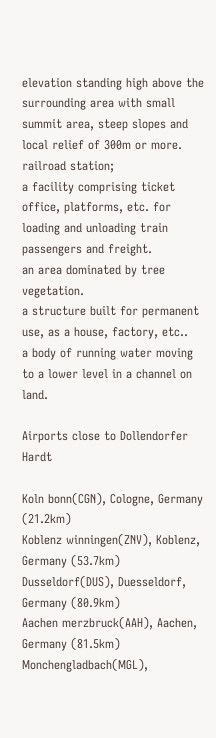elevation standing high above the surrounding area with small summit area, steep slopes and local relief of 300m or more.
railroad station;
a facility comprising ticket office, platforms, etc. for loading and unloading train passengers and freight.
an area dominated by tree vegetation.
a structure built for permanent use, as a house, factory, etc..
a body of running water moving to a lower level in a channel on land.

Airports close to Dollendorfer Hardt

Koln bonn(CGN), Cologne, Germany (21.2km)
Koblenz winningen(ZNV), Koblenz, Germany (53.7km)
Dusseldorf(DUS), Duesseldorf, Germany (80.9km)
Aachen merzbruck(AAH), Aachen, Germany (81.5km)
Monchengladbach(MGL),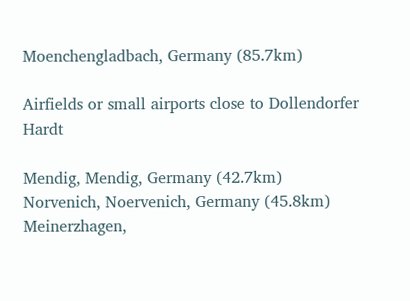Moenchengladbach, Germany (85.7km)

Airfields or small airports close to Dollendorfer Hardt

Mendig, Mendig, Germany (42.7km)
Norvenich, Noervenich, Germany (45.8km)
Meinerzhagen,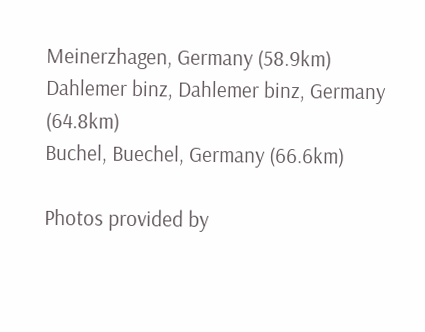Meinerzhagen, Germany (58.9km)
Dahlemer binz, Dahlemer binz, Germany (64.8km)
Buchel, Buechel, Germany (66.6km)

Photos provided by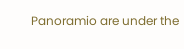Panoramio are under the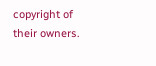copyright of their owners.